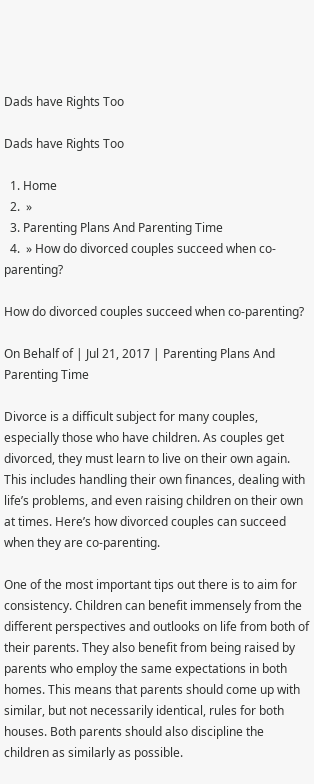Dads have Rights Too

Dads have Rights Too

  1. Home
  2.  »
  3. Parenting Plans And Parenting Time
  4.  » How do divorced couples succeed when co-parenting?

How do divorced couples succeed when co-parenting?

On Behalf of | Jul 21, 2017 | Parenting Plans And Parenting Time

Divorce is a difficult subject for many couples, especially those who have children. As couples get divorced, they must learn to live on their own again. This includes handling their own finances, dealing with life’s problems, and even raising children on their own at times. Here’s how divorced couples can succeed when they are co-parenting.

One of the most important tips out there is to aim for consistency. Children can benefit immensely from the different perspectives and outlooks on life from both of their parents. They also benefit from being raised by parents who employ the same expectations in both homes. This means that parents should come up with similar, but not necessarily identical, rules for both houses. Both parents should also discipline the children as similarly as possible.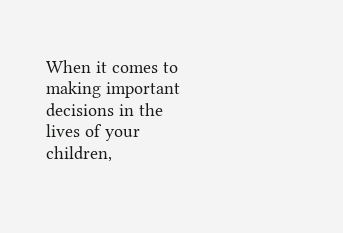When it comes to making important decisions in the lives of your children,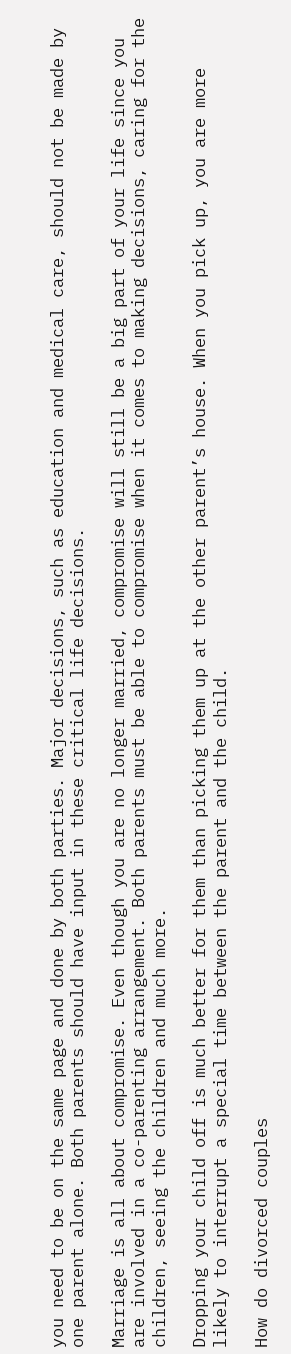you need to be on the same page and done by both parties. Major decisions, such as education and medical care, should not be made by one parent alone. Both parents should have input in these critical life decisions.

Marriage is all about compromise. Even though you are no longer married, compromise will still be a big part of your life since you are involved in a co-parenting arrangement. Both parents must be able to compromise when it comes to making decisions, caring for the children, seeing the children and much more.

Dropping your child off is much better for them than picking them up at the other parent’s house. When you pick up, you are more likely to interrupt a special time between the parent and the child.

How do divorced couples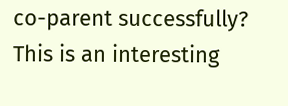co-parent successfully? This is an interesting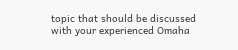topic that should be discussed with your experienced Omaha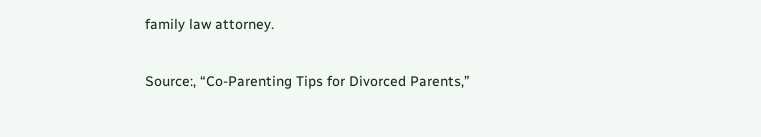family law attorney.

Source:, “Co-Parenting Tips for Divorced Parents,”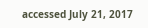accessed July 21, 2017